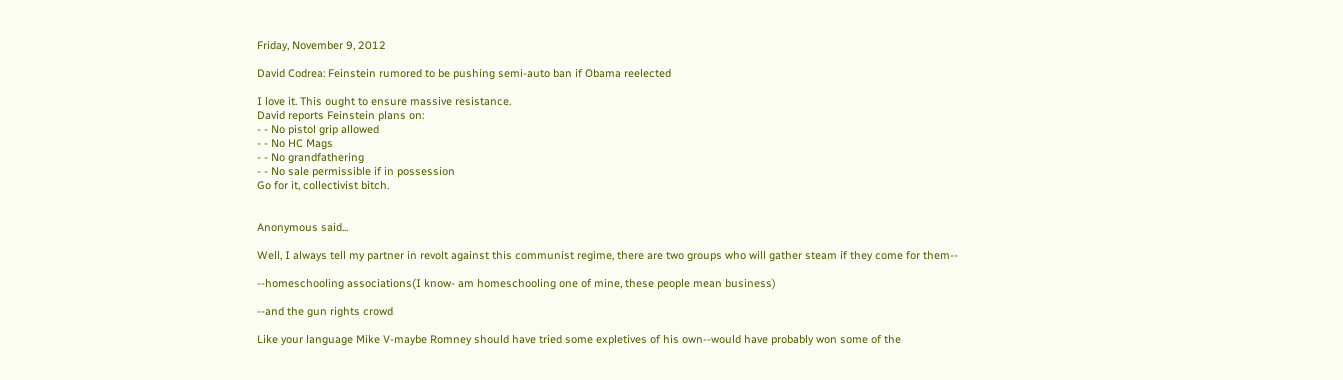Friday, November 9, 2012

David Codrea: Feinstein rumored to be pushing semi-auto ban if Obama reelected

I love it. This ought to ensure massive resistance.
David reports Feinstein plans on:
- - No pistol grip allowed
- - No HC Mags
- - No grandfathering
- - No sale permissible if in possession
Go for it, collectivist bitch.


Anonymous said...

Well, I always tell my partner in revolt against this communist regime, there are two groups who will gather steam if they come for them--

--homeschooling associations(I know- am homeschooling one of mine, these people mean business)

--and the gun rights crowd

Like your language Mike V-maybe Romney should have tried some expletives of his own--would have probably won some of the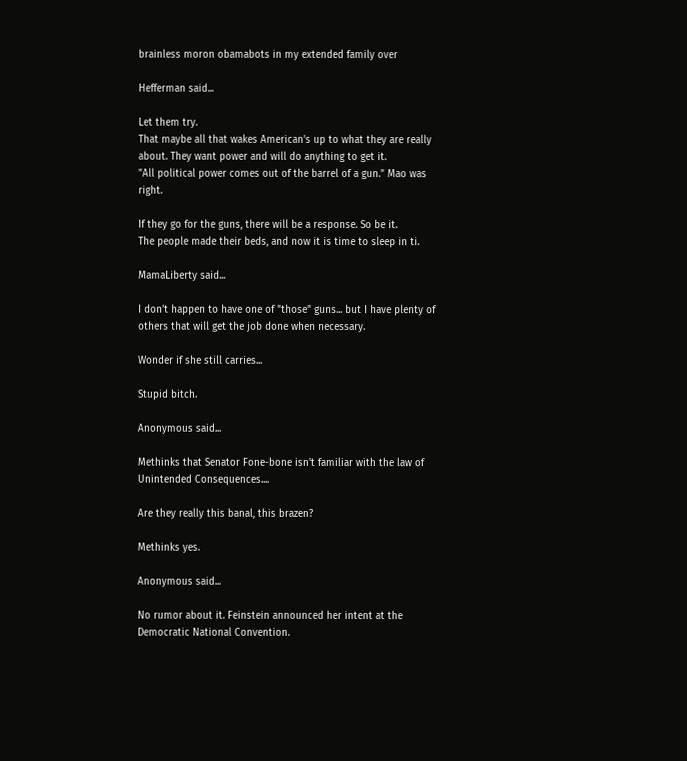brainless moron obamabots in my extended family over

Hefferman said...

Let them try.
That maybe all that wakes American's up to what they are really about. They want power and will do anything to get it.
"All political power comes out of the barrel of a gun." Mao was right.

If they go for the guns, there will be a response. So be it.
The people made their beds, and now it is time to sleep in ti.

MamaLiberty said...

I don't happen to have one of "those" guns... but I have plenty of others that will get the job done when necessary.

Wonder if she still carries...

Stupid bitch.

Anonymous said...

Methinks that Senator Fone-bone isn't familiar with the law of Unintended Consequences....

Are they really this banal, this brazen?

Methinks yes.

Anonymous said...

No rumor about it. Feinstein announced her intent at the Democratic National Convention.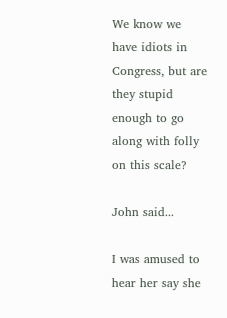We know we have idiots in Congress, but are they stupid enough to go along with folly on this scale?

John said...

I was amused to hear her say she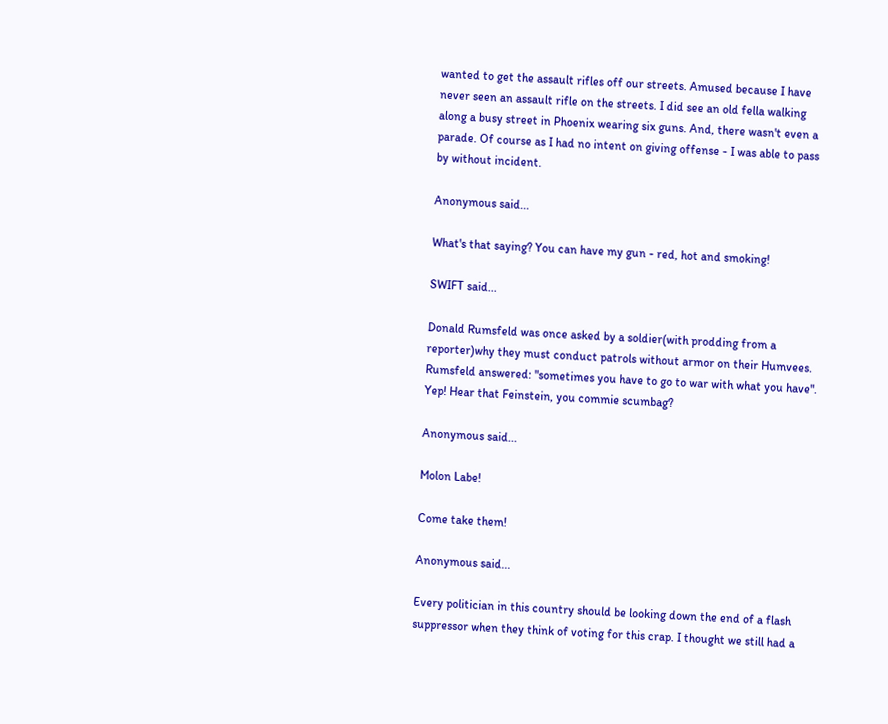wanted to get the assault rifles off our streets. Amused because I have never seen an assault rifle on the streets. I did see an old fella walking along a busy street in Phoenix wearing six guns. And, there wasn't even a parade. Of course as I had no intent on giving offense - I was able to pass by without incident.

Anonymous said...

What's that saying? You can have my gun - red, hot and smoking!

SWIFT said...

Donald Rumsfeld was once asked by a soldier(with prodding from a reporter)why they must conduct patrols without armor on their Humvees. Rumsfeld answered: "sometimes you have to go to war with what you have". Yep! Hear that Feinstein, you commie scumbag?

Anonymous said...

Molon Labe!

Come take them!

Anonymous said...

Every politician in this country should be looking down the end of a flash suppressor when they think of voting for this crap. I thought we still had a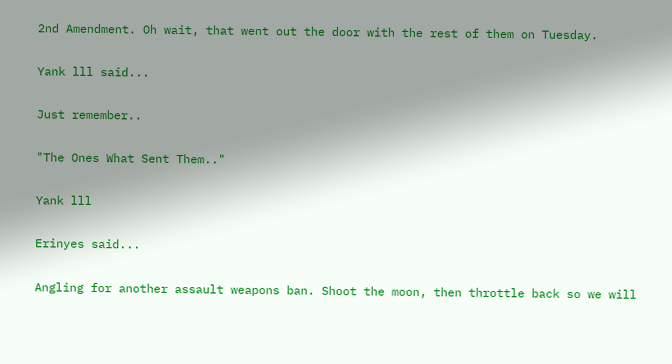2nd Amendment. Oh wait, that went out the door with the rest of them on Tuesday.

Yank lll said...

Just remember..

"The Ones What Sent Them.."

Yank lll

Erinyes said...

Angling for another assault weapons ban. Shoot the moon, then throttle back so we will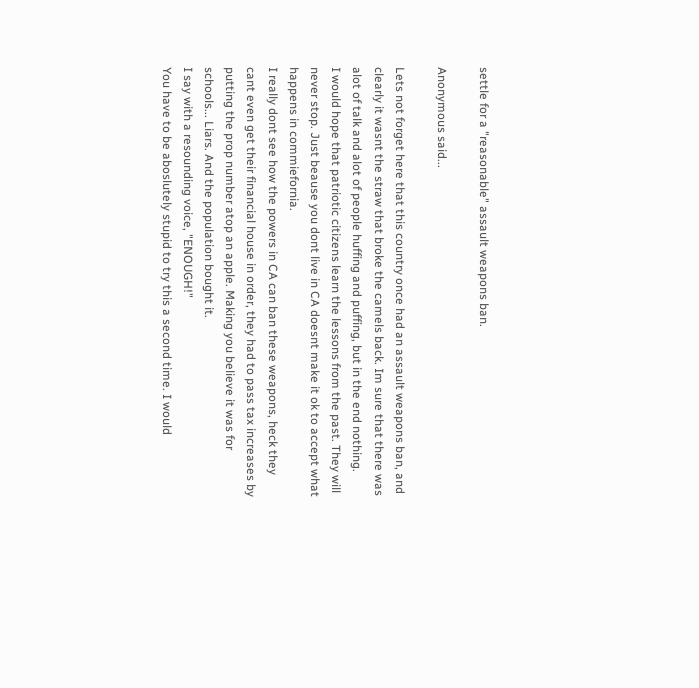settle for a "reasonable" assault weapons ban.

Anonymous said...

Lets not forget here that this country once had an assault weapons ban, and clearly it wasnt the straw that broke the camels back. Im sure that there was alot of talk and alot of people huffing and puffing, but in the end nothing.
I would hope that patriotic citizens learn the lessons from the past. They will never stop. Just beause you dont live in CA doesnt make it ok to accept what happens in commiefornia.
I really dont see how the powers in CA can ban these weapons, heck they cant even get their financial house in order, they had to pass tax increases by putting the prop number atop an apple. Making you believe it was for schools... Liars. And the population bought it.
I say with a resounding voice, "ENOUGH!"
You have to be aboslutely stupid to try this a second time. I would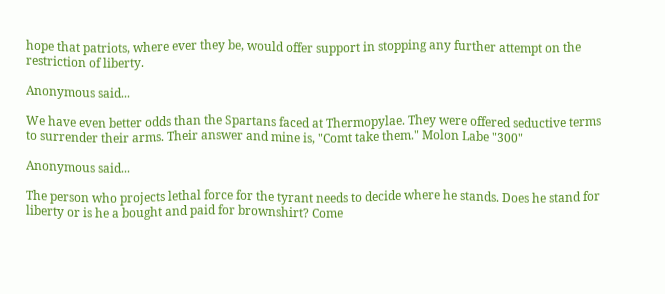hope that patriots, where ever they be, would offer support in stopping any further attempt on the restriction of liberty.

Anonymous said...

We have even better odds than the Spartans faced at Thermopylae. They were offered seductive terms to surrender their arms. Their answer and mine is, "Comt take them." Molon Labe "300"

Anonymous said...

The person who projects lethal force for the tyrant needs to decide where he stands. Does he stand for liberty or is he a bought and paid for brownshirt? Come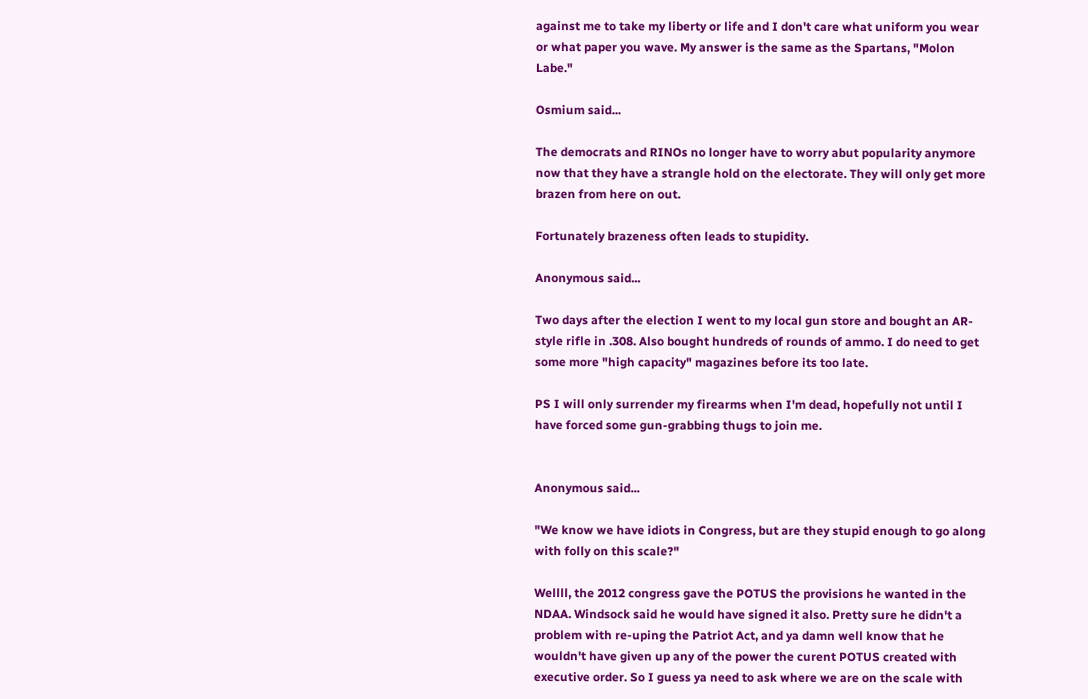against me to take my liberty or life and I don't care what uniform you wear or what paper you wave. My answer is the same as the Spartans, "Molon Labe."

Osmium said...

The democrats and RINOs no longer have to worry abut popularity anymore now that they have a strangle hold on the electorate. They will only get more brazen from here on out.

Fortunately brazeness often leads to stupidity.

Anonymous said...

Two days after the election I went to my local gun store and bought an AR-style rifle in .308. Also bought hundreds of rounds of ammo. I do need to get some more "high capacity" magazines before its too late.

PS I will only surrender my firearms when I'm dead, hopefully not until I have forced some gun-grabbing thugs to join me.


Anonymous said...

"We know we have idiots in Congress, but are they stupid enough to go along with folly on this scale?"

Wellll, the 2012 congress gave the POTUS the provisions he wanted in the NDAA. Windsock said he would have signed it also. Pretty sure he didn't a problem with re-uping the Patriot Act, and ya damn well know that he wouldn't have given up any of the power the curent POTUS created with executive order. So I guess ya need to ask where we are on the scale with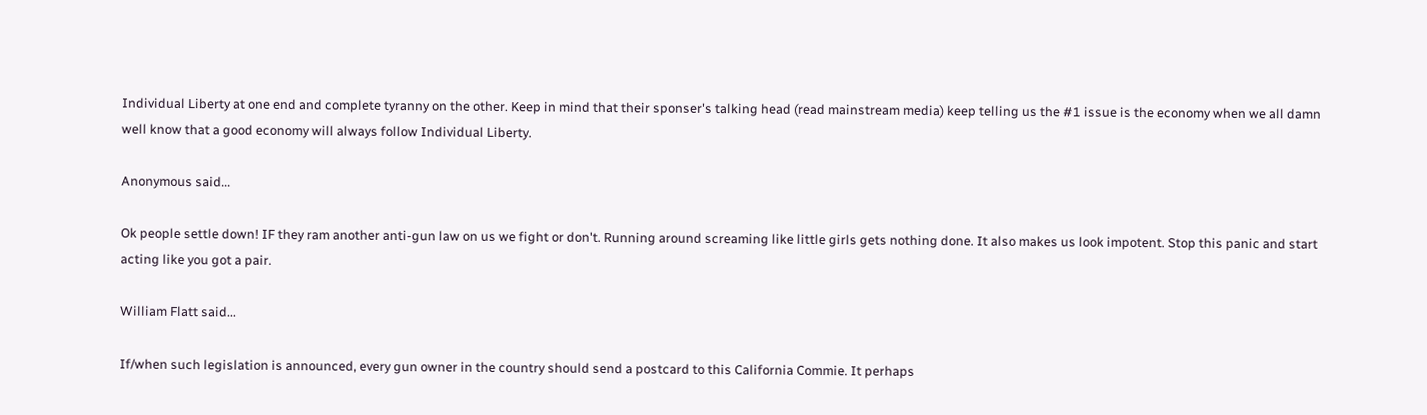Individual Liberty at one end and complete tyranny on the other. Keep in mind that their sponser's talking head (read mainstream media) keep telling us the #1 issue is the economy when we all damn well know that a good economy will always follow Individual Liberty.

Anonymous said...

Ok people settle down! IF they ram another anti-gun law on us we fight or don't. Running around screaming like little girls gets nothing done. It also makes us look impotent. Stop this panic and start acting like you got a pair.

William Flatt said...

If/when such legislation is announced, every gun owner in the country should send a postcard to this California Commie. It perhaps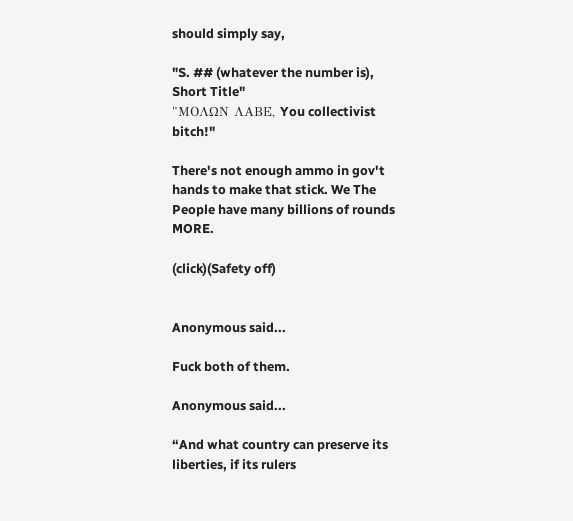should simply say,

"S. ## (whatever the number is), Short Title"
"ΜΟΛΩΝ ΛΑΒΕ, You collectivist bitch!"

There's not enough ammo in gov't hands to make that stick. We The People have many billions of rounds MORE.

(click)(Safety off)


Anonymous said...

Fuck both of them.

Anonymous said...

“And what country can preserve its liberties, if its rulers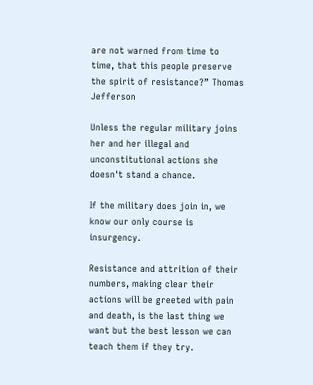are not warned from time to time, that this people preserve the spirit of resistance?” Thomas Jefferson

Unless the regular military joins her and her illegal and unconstitutional actions she doesn't stand a chance.

If the military does join in, we know our only course is insurgency.

Resistance and attrition of their numbers, making clear their actions will be greeted with pain and death, is the last thing we want but the best lesson we can teach them if they try.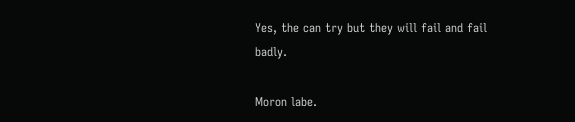Yes, the can try but they will fail and fail badly.

Moron labe.